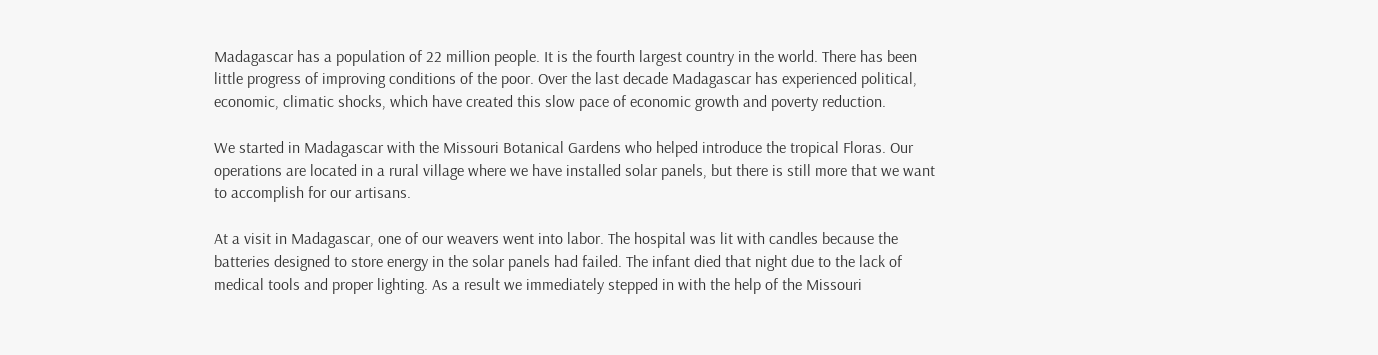Madagascar has a population of 22 million people. It is the fourth largest country in the world. There has been little progress of improving conditions of the poor. Over the last decade Madagascar has experienced political, economic, climatic shocks, which have created this slow pace of economic growth and poverty reduction.

We started in Madagascar with the Missouri Botanical Gardens who helped introduce the tropical Floras. Our operations are located in a rural village where we have installed solar panels, but there is still more that we want to accomplish for our artisans.

At a visit in Madagascar, one of our weavers went into labor. The hospital was lit with candles because the batteries designed to store energy in the solar panels had failed. The infant died that night due to the lack of medical tools and proper lighting. As a result we immediately stepped in with the help of the Missouri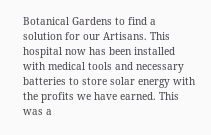Botanical Gardens to find a solution for our Artisans. This hospital now has been installed with medical tools and necessary batteries to store solar energy with the profits we have earned. This was a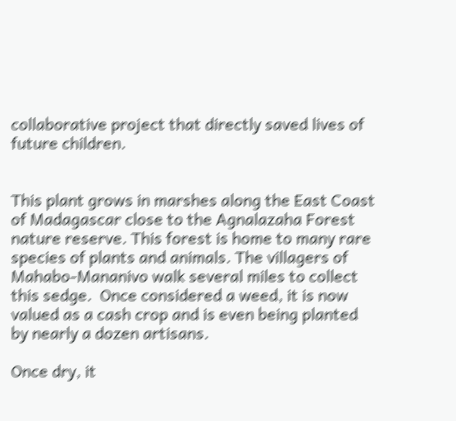collaborative project that directly saved lives of future children.


This plant grows in marshes along the East Coast of Madagascar close to the Agnalazaha Forest nature reserve. This forest is home to many rare species of plants and animals. The villagers of Mahabo-Mananivo walk several miles to collect this sedge.  Once considered a weed, it is now valued as a cash crop and is even being planted by nearly a dozen artisans.

Once dry, it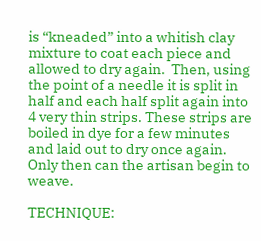is “kneaded” into a whitish clay mixture to coat each piece and allowed to dry again.  Then, using the point of a needle it is split in half and each half split again into 4 very thin strips. These strips are boiled in dye for a few minutes and laid out to dry once again.  Only then can the artisan begin to weave.

TECHNIQUE: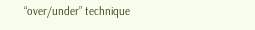“over/under” technique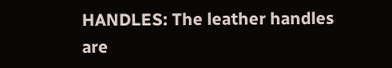HANDLES: The leather handles are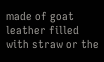made of goat leather filled with straw or the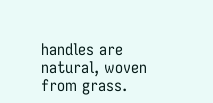handles are natural, woven from grass.